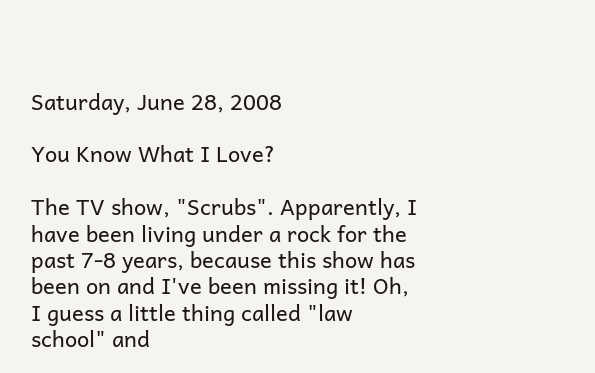Saturday, June 28, 2008

You Know What I Love?

The TV show, "Scrubs". Apparently, I have been living under a rock for the past 7-8 years, because this show has been on and I've been missing it! Oh, I guess a little thing called "law school" and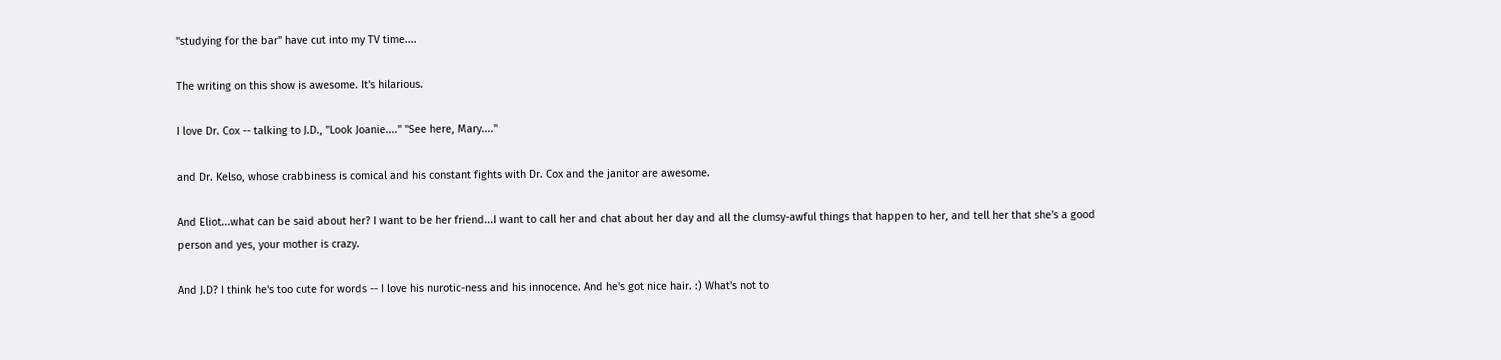"studying for the bar" have cut into my TV time....

The writing on this show is awesome. It's hilarious.

I love Dr. Cox -- talking to J.D., "Look Joanie...." "See here, Mary...."

and Dr. Kelso, whose crabbiness is comical and his constant fights with Dr. Cox and the janitor are awesome.

And Eliot...what can be said about her? I want to be her friend...I want to call her and chat about her day and all the clumsy-awful things that happen to her, and tell her that she's a good person and yes, your mother is crazy.

And J.D? I think he's too cute for words -- I love his nurotic-ness and his innocence. And he's got nice hair. :) What's not to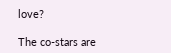love?

The co-stars are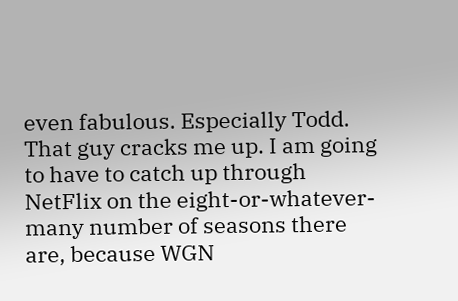even fabulous. Especially Todd. That guy cracks me up. I am going to have to catch up through NetFlix on the eight-or-whatever-many number of seasons there are, because WGN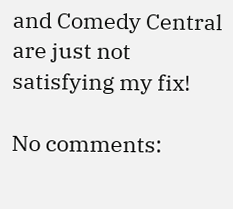and Comedy Central are just not satisfying my fix!

No comments: